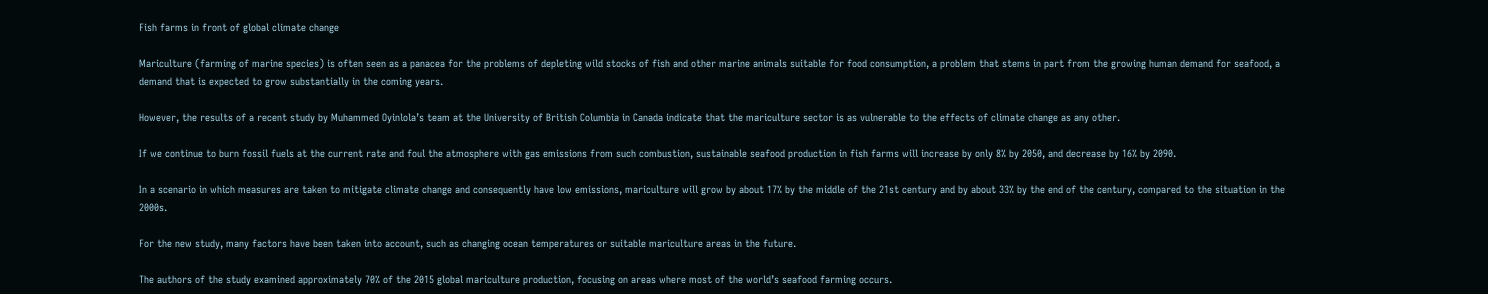Fish farms in front of global climate change

Mariculture (farming of marine species) is often seen as a panacea for the problems of depleting wild stocks of fish and other marine animals suitable for food consumption, a problem that stems in part from the growing human demand for seafood, a demand that is expected to grow substantially in the coming years.

However, the results of a recent study by Muhammed Oyinlola’s team at the University of British Columbia in Canada indicate that the mariculture sector is as vulnerable to the effects of climate change as any other.

If we continue to burn fossil fuels at the current rate and foul the atmosphere with gas emissions from such combustion, sustainable seafood production in fish farms will increase by only 8% by 2050, and decrease by 16% by 2090.

In a scenario in which measures are taken to mitigate climate change and consequently have low emissions, mariculture will grow by about 17% by the middle of the 21st century and by about 33% by the end of the century, compared to the situation in the 2000s.

For the new study, many factors have been taken into account, such as changing ocean temperatures or suitable mariculture areas in the future.

The authors of the study examined approximately 70% of the 2015 global mariculture production, focusing on areas where most of the world’s seafood farming occurs.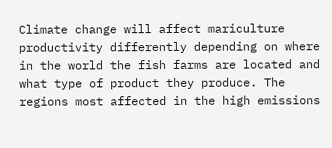Climate change will affect mariculture productivity differently depending on where in the world the fish farms are located and what type of product they produce. The regions most affected in the high emissions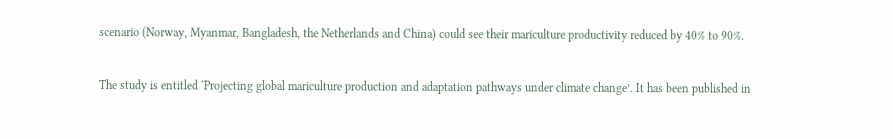scenario (Norway, Myanmar, Bangladesh, the Netherlands and China) could see their mariculture productivity reduced by 40% to 90%.

The study is entitled ‘Projecting global mariculture production and adaptation pathways under climate change’. It has been published in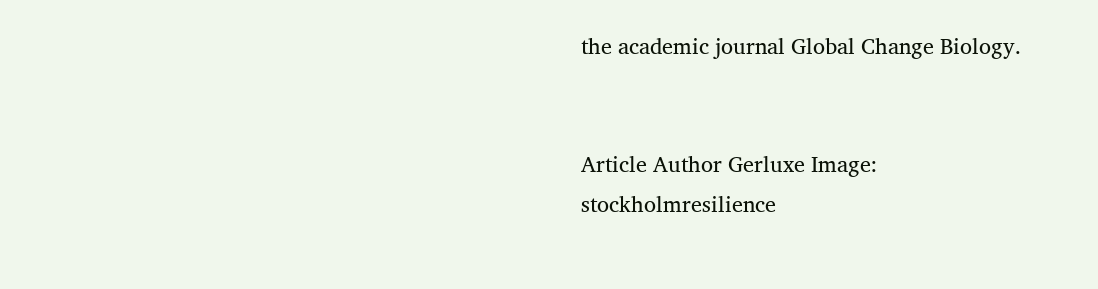the academic journal Global Change Biology.


Article Author Gerluxe Image: stockholmresilience